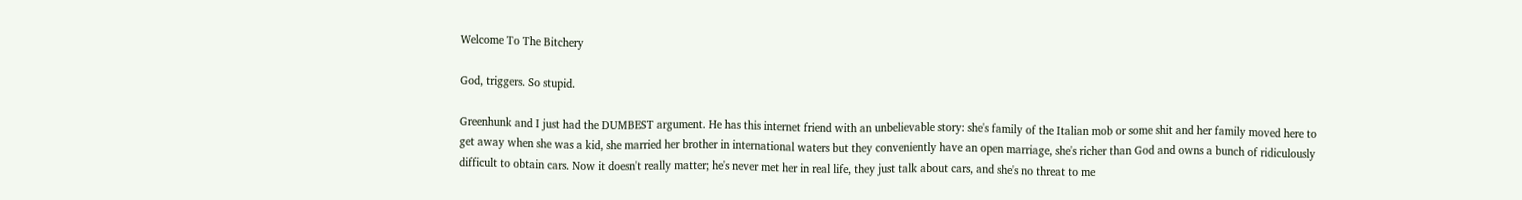Welcome To The Bitchery

God, triggers. So stupid.

Greenhunk and I just had the DUMBEST argument. He has this internet friend with an unbelievable story: she's family of the Italian mob or some shit and her family moved here to get away when she was a kid, she married her brother in international waters but they conveniently have an open marriage, she's richer than God and owns a bunch of ridiculously difficult to obtain cars. Now it doesn't really matter; he's never met her in real life, they just talk about cars, and she's no threat to me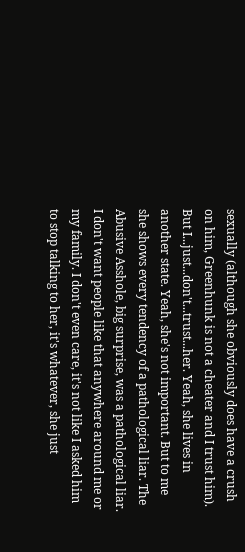sexually (although she obviously does have a crush on him, Greenhunk is not a cheater and I trust him). But I...just...don't...trust...her. Yeah, she lives in another state. Yeah, she's not important. But to me she shows every tendency of a pathological liar. The Abusive Asshole, big surprise, was a pathological liar. I don't want people like that anywhere around me or my family. I don't even care, it's not like I asked him to stop talking to her, it's whatever, she just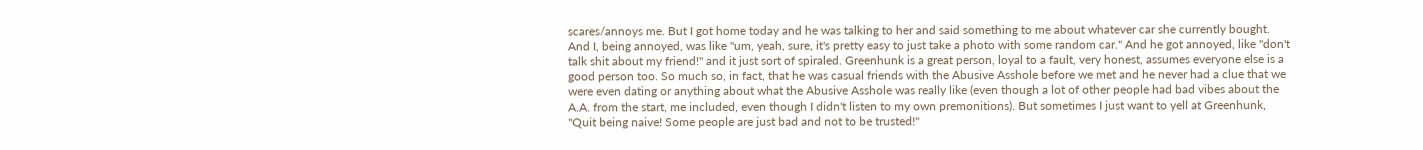scares/annoys me. But I got home today and he was talking to her and said something to me about whatever car she currently bought. And I, being annoyed, was like "um, yeah, sure, it's pretty easy to just take a photo with some random car." And he got annoyed, like "don't talk shit about my friend!" and it just sort of spiraled. Greenhunk is a great person, loyal to a fault, very honest, assumes everyone else is a good person too. So much so, in fact, that he was casual friends with the Abusive Asshole before we met and he never had a clue that we were even dating or anything about what the Abusive Asshole was really like (even though a lot of other people had bad vibes about the A.A. from the start, me included, even though I didn't listen to my own premonitions). But sometimes I just want to yell at Greenhunk, "Quit being naive! Some people are just bad and not to be trusted!"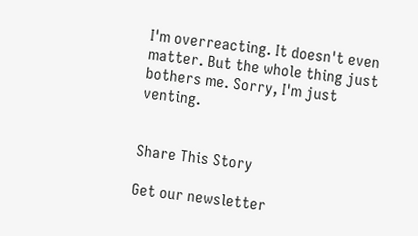I'm overreacting. It doesn't even matter. But the whole thing just bothers me. Sorry, I'm just venting.


Share This Story

Get our newsletter